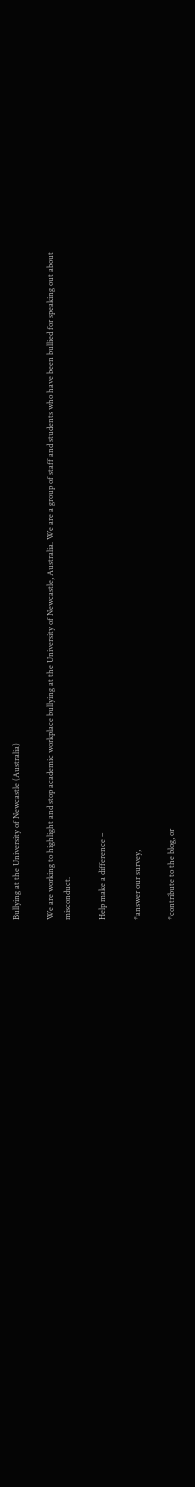Bullying at the University of Newcastle (Australia)

We are working to highlight and stop academic workplace bullying at the University of Newcastle, Australia. We are a group of staff and students who have been bullied for speaking out about misconduct.

Help make a difference –

*answer our survey,

*contribute to the blog, or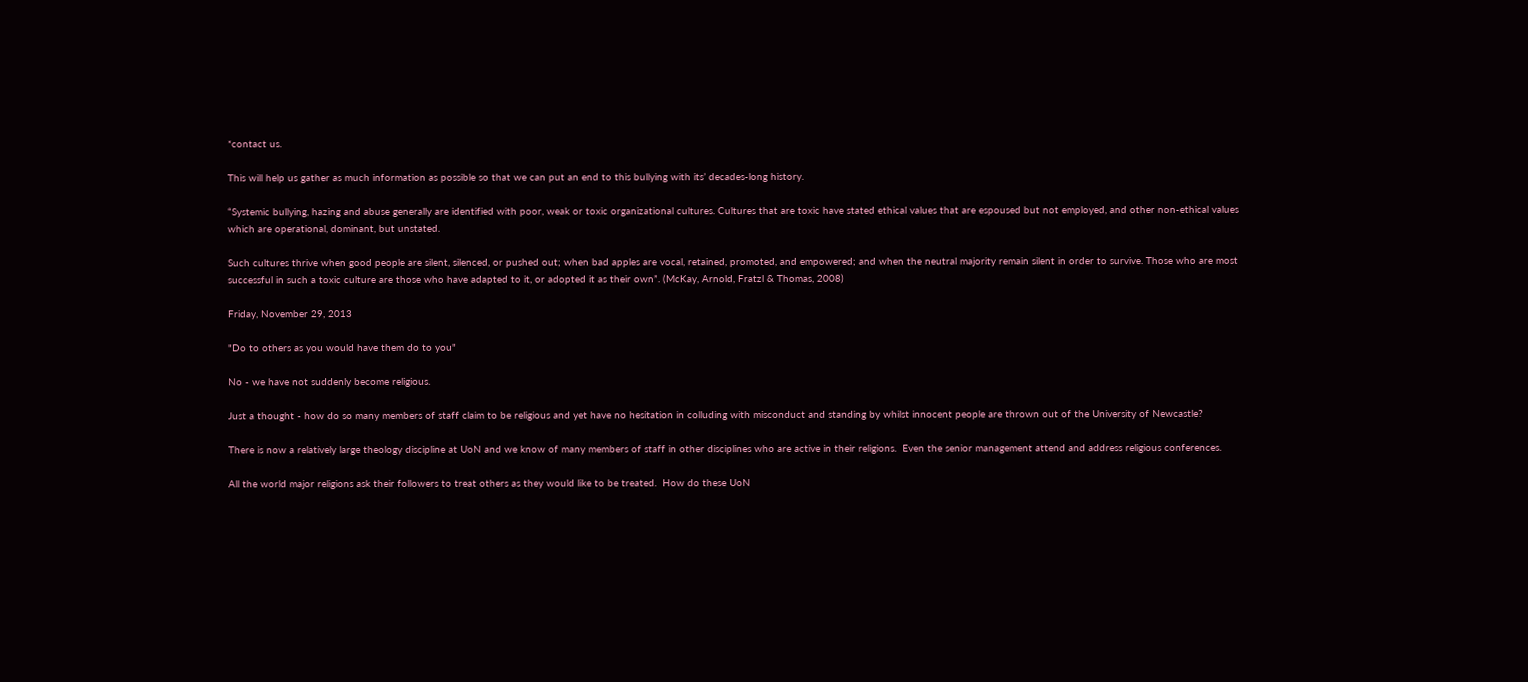*contact us.

This will help us gather as much information as possible so that we can put an end to this bullying with its’ decades-long history.

“Systemic bullying, hazing and abuse generally are identified with poor, weak or toxic organizational cultures. Cultures that are toxic have stated ethical values that are espoused but not employed, and other non-ethical values which are operational, dominant, but unstated.

Such cultures thrive when good people are silent, silenced, or pushed out; when bad apples are vocal, retained, promoted, and empowered; and when the neutral majority remain silent in order to survive. Those who are most successful in such a toxic culture are those who have adapted to it, or adopted it as their own”. (McKay, Arnold, Fratzl & Thomas, 2008)

Friday, November 29, 2013

"Do to others as you would have them do to you"

No - we have not suddenly become religious.

Just a thought - how do so many members of staff claim to be religious and yet have no hesitation in colluding with misconduct and standing by whilst innocent people are thrown out of the University of Newcastle?

There is now a relatively large theology discipline at UoN and we know of many members of staff in other disciplines who are active in their religions.  Even the senior management attend and address religious conferences.

All the world major religions ask their followers to treat others as they would like to be treated.  How do these UoN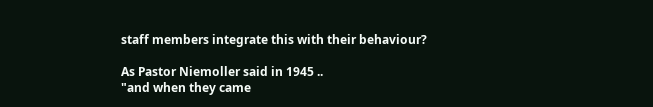staff members integrate this with their behaviour?

As Pastor Niemoller said in 1945 ..
"and when they came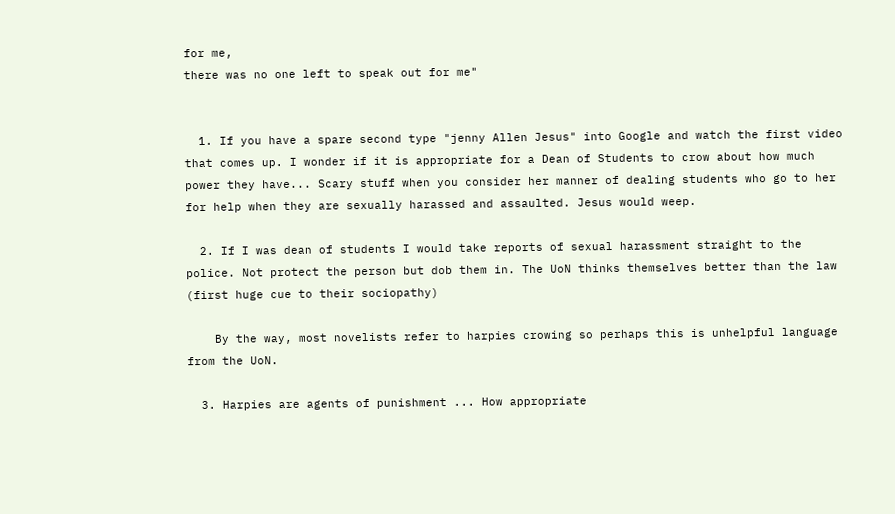for me,
there was no one left to speak out for me"


  1. If you have a spare second type "jenny Allen Jesus" into Google and watch the first video that comes up. I wonder if it is appropriate for a Dean of Students to crow about how much power they have... Scary stuff when you consider her manner of dealing students who go to her for help when they are sexually harassed and assaulted. Jesus would weep.

  2. If I was dean of students I would take reports of sexual harassment straight to the police. Not protect the person but dob them in. The UoN thinks themselves better than the law (first huge cue to their sociopathy)

    By the way, most novelists refer to harpies crowing so perhaps this is unhelpful language from the UoN.

  3. Harpies are agents of punishment ... How appropriate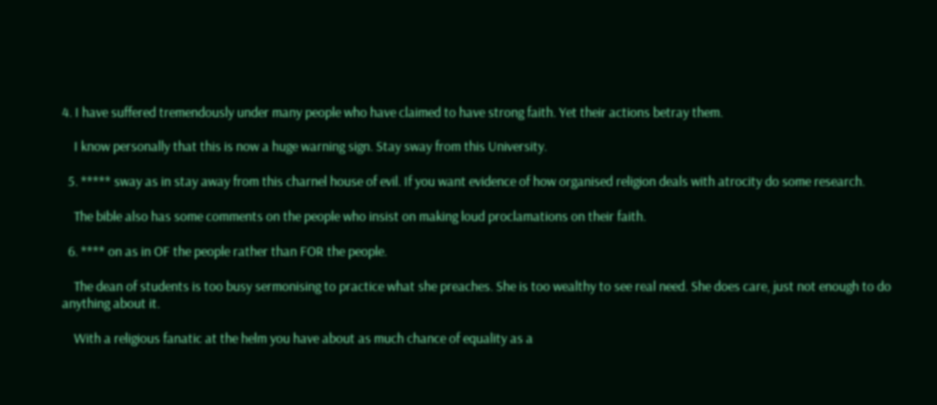4. I have suffered tremendously under many people who have claimed to have strong faith. Yet their actions betray them.

    I know personally that this is now a huge warning sign. Stay sway from this University.

  5. ***** sway as in stay away from this charnel house of evil. If you want evidence of how organised religion deals with atrocity do some research.

    The bible also has some comments on the people who insist on making loud proclamations on their faith.

  6. **** on as in OF the people rather than FOR the people.

    The dean of students is too busy sermonising to practice what she preaches. She is too wealthy to see real need. She does care, just not enough to do anything about it.

    With a religious fanatic at the helm you have about as much chance of equality as a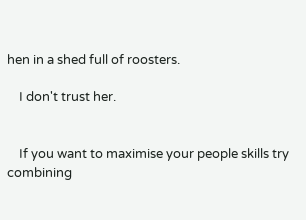hen in a shed full of roosters.

    I don't trust her.


    If you want to maximise your people skills try combining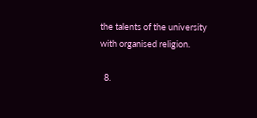the talents of the university with organised religion.

  8.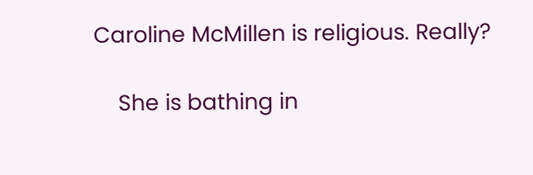Caroline McMillen is religious. Really?

    She is bathing in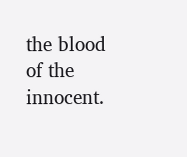the blood of the innocent.